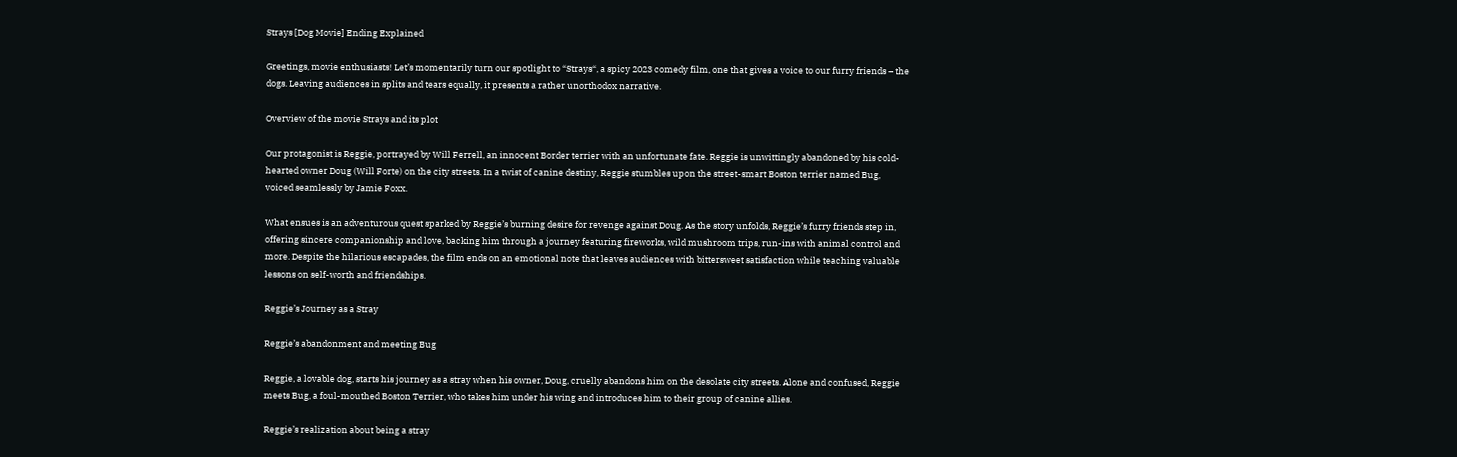Strays [Dog Movie] Ending Explained

Greetings, movie enthusiasts! Let’s momentarily turn our spotlight to “Strays“, a spicy 2023 comedy film, one that gives a voice to our furry friends – the dogs. Leaving audiences in splits and tears equally, it presents a rather unorthodox narrative.

Overview of the movie Strays and its plot

Our protagonist is Reggie, portrayed by Will Ferrell, an innocent Border terrier with an unfortunate fate. Reggie is unwittingly abandoned by his cold-hearted owner Doug (Will Forte) on the city streets. In a twist of canine destiny, Reggie stumbles upon the street-smart Boston terrier named Bug, voiced seamlessly by Jamie Foxx.

What ensues is an adventurous quest sparked by Reggie’s burning desire for revenge against Doug. As the story unfolds, Reggie’s furry friends step in, offering sincere companionship and love, backing him through a journey featuring fireworks, wild mushroom trips, run-ins with animal control and more. Despite the hilarious escapades, the film ends on an emotional note that leaves audiences with bittersweet satisfaction while teaching valuable lessons on self-worth and friendships.

Reggie’s Journey as a Stray

Reggie’s abandonment and meeting Bug

Reggie, a lovable dog, starts his journey as a stray when his owner, Doug, cruelly abandons him on the desolate city streets. Alone and confused, Reggie meets Bug, a foul-mouthed Boston Terrier, who takes him under his wing and introduces him to their group of canine allies.

Reggie’s realization about being a stray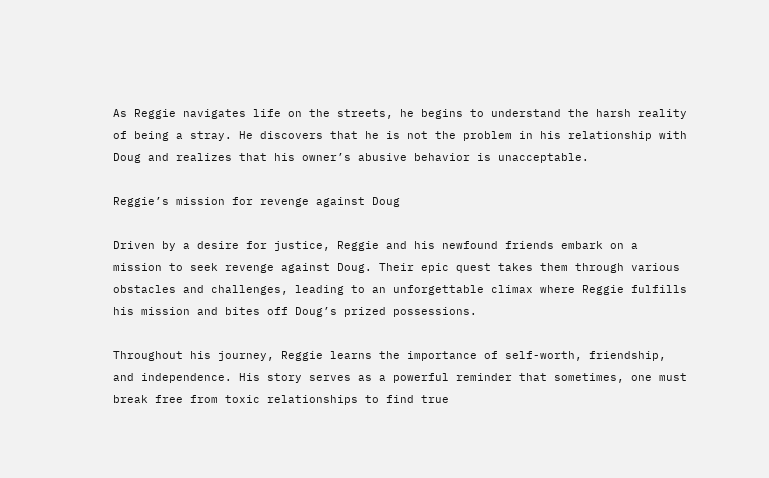As Reggie navigates life on the streets, he begins to understand the harsh reality of being a stray. He discovers that he is not the problem in his relationship with Doug and realizes that his owner’s abusive behavior is unacceptable.

Reggie’s mission for revenge against Doug

Driven by a desire for justice, Reggie and his newfound friends embark on a mission to seek revenge against Doug. Their epic quest takes them through various obstacles and challenges, leading to an unforgettable climax where Reggie fulfills his mission and bites off Doug’s prized possessions.

Throughout his journey, Reggie learns the importance of self-worth, friendship, and independence. His story serves as a powerful reminder that sometimes, one must break free from toxic relationships to find true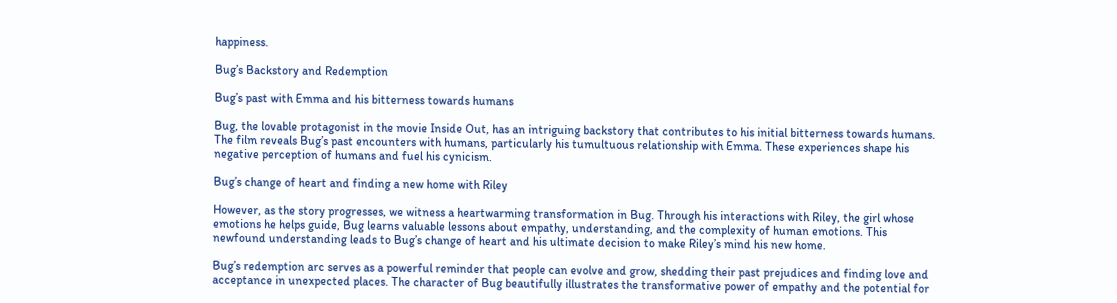happiness.

Bug’s Backstory and Redemption

Bug’s past with Emma and his bitterness towards humans

Bug, the lovable protagonist in the movie Inside Out, has an intriguing backstory that contributes to his initial bitterness towards humans. The film reveals Bug’s past encounters with humans, particularly his tumultuous relationship with Emma. These experiences shape his negative perception of humans and fuel his cynicism.

Bug’s change of heart and finding a new home with Riley

However, as the story progresses, we witness a heartwarming transformation in Bug. Through his interactions with Riley, the girl whose emotions he helps guide, Bug learns valuable lessons about empathy, understanding, and the complexity of human emotions. This newfound understanding leads to Bug’s change of heart and his ultimate decision to make Riley’s mind his new home.

Bug’s redemption arc serves as a powerful reminder that people can evolve and grow, shedding their past prejudices and finding love and acceptance in unexpected places. The character of Bug beautifully illustrates the transformative power of empathy and the potential for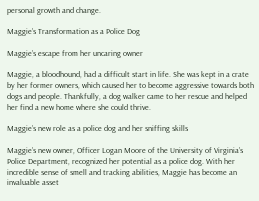personal growth and change.

Maggie’s Transformation as a Police Dog

Maggie’s escape from her uncaring owner

Maggie, a bloodhound, had a difficult start in life. She was kept in a crate by her former owners, which caused her to become aggressive towards both dogs and people. Thankfully, a dog walker came to her rescue and helped her find a new home where she could thrive.

Maggie’s new role as a police dog and her sniffing skills

Maggie’s new owner, Officer Logan Moore of the University of Virginia’s Police Department, recognized her potential as a police dog. With her incredible sense of smell and tracking abilities, Maggie has become an invaluable asset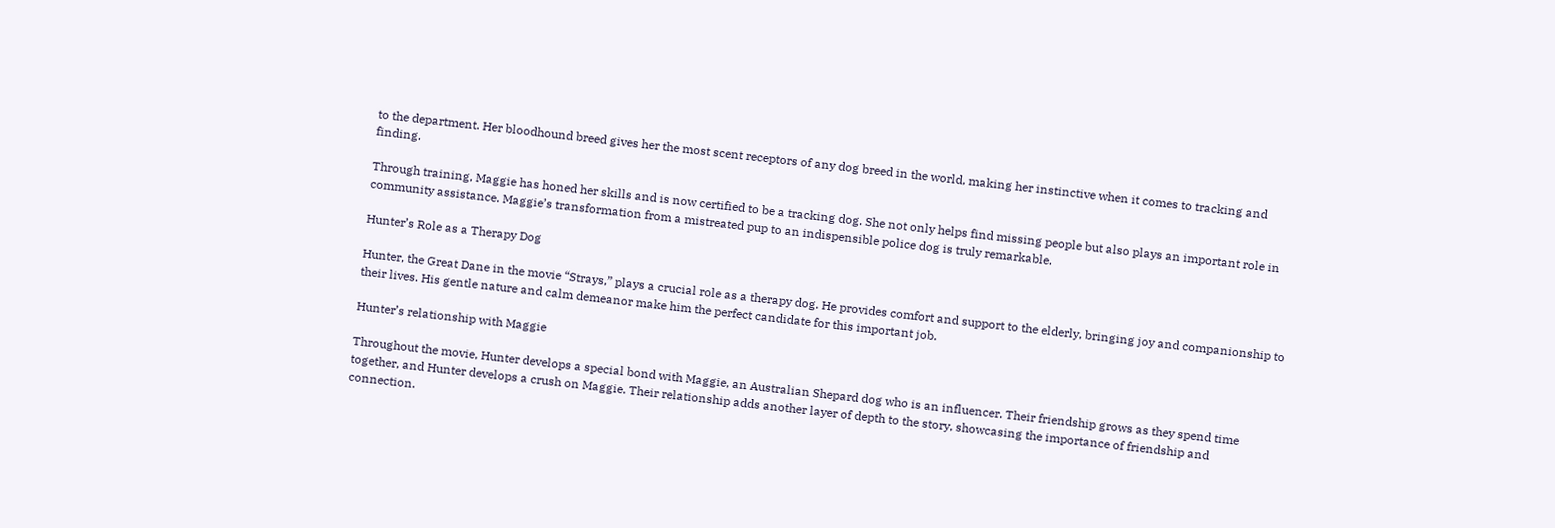to the department. Her bloodhound breed gives her the most scent receptors of any dog breed in the world, making her instinctive when it comes to tracking and finding.

Through training, Maggie has honed her skills and is now certified to be a tracking dog. She not only helps find missing people but also plays an important role in community assistance. Maggie’s transformation from a mistreated pup to an indispensible police dog is truly remarkable.

Hunter’s Role as a Therapy Dog

Hunter, the Great Dane in the movie “Strays,” plays a crucial role as a therapy dog. He provides comfort and support to the elderly, bringing joy and companionship to their lives. His gentle nature and calm demeanor make him the perfect candidate for this important job.

Hunter’s relationship with Maggie

Throughout the movie, Hunter develops a special bond with Maggie, an Australian Shepard dog who is an influencer. Their friendship grows as they spend time together, and Hunter develops a crush on Maggie. Their relationship adds another layer of depth to the story, showcasing the importance of friendship and connection.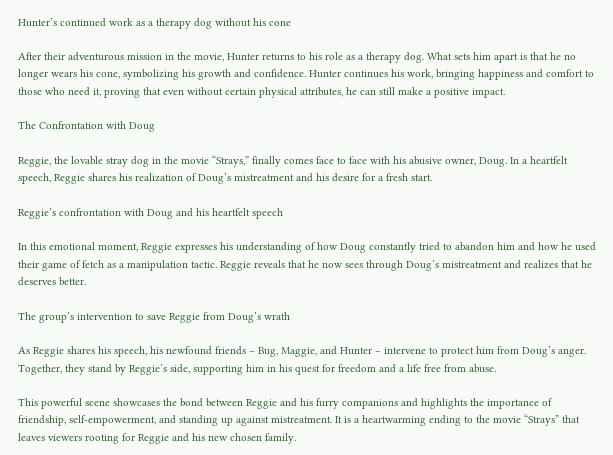Hunter’s continued work as a therapy dog without his cone

After their adventurous mission in the movie, Hunter returns to his role as a therapy dog. What sets him apart is that he no longer wears his cone, symbolizing his growth and confidence. Hunter continues his work, bringing happiness and comfort to those who need it, proving that even without certain physical attributes, he can still make a positive impact.

The Confrontation with Doug

Reggie, the lovable stray dog in the movie “Strays,” finally comes face to face with his abusive owner, Doug. In a heartfelt speech, Reggie shares his realization of Doug’s mistreatment and his desire for a fresh start.

Reggie’s confrontation with Doug and his heartfelt speech

In this emotional moment, Reggie expresses his understanding of how Doug constantly tried to abandon him and how he used their game of fetch as a manipulation tactic. Reggie reveals that he now sees through Doug’s mistreatment and realizes that he deserves better.

The group’s intervention to save Reggie from Doug’s wrath

As Reggie shares his speech, his newfound friends – Bug, Maggie, and Hunter – intervene to protect him from Doug’s anger. Together, they stand by Reggie’s side, supporting him in his quest for freedom and a life free from abuse.

This powerful scene showcases the bond between Reggie and his furry companions and highlights the importance of friendship, self-empowerment, and standing up against mistreatment. It is a heartwarming ending to the movie “Strays” that leaves viewers rooting for Reggie and his new chosen family.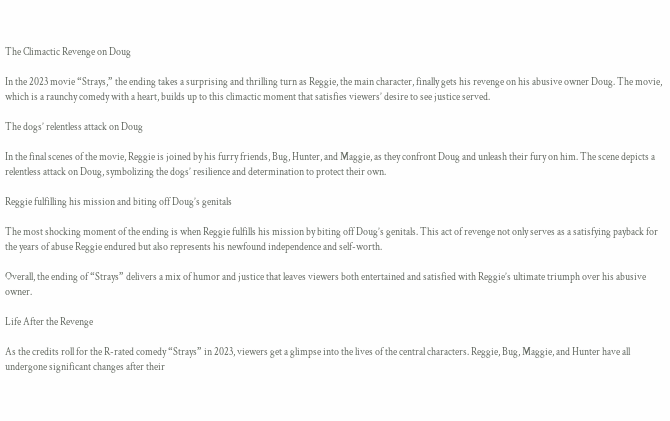The Climactic Revenge on Doug

In the 2023 movie “Strays,” the ending takes a surprising and thrilling turn as Reggie, the main character, finally gets his revenge on his abusive owner Doug. The movie, which is a raunchy comedy with a heart, builds up to this climactic moment that satisfies viewers’ desire to see justice served.

The dogs’ relentless attack on Doug

In the final scenes of the movie, Reggie is joined by his furry friends, Bug, Hunter, and Maggie, as they confront Doug and unleash their fury on him. The scene depicts a relentless attack on Doug, symbolizing the dogs’ resilience and determination to protect their own.

Reggie fulfilling his mission and biting off Doug’s genitals

The most shocking moment of the ending is when Reggie fulfills his mission by biting off Doug’s genitals. This act of revenge not only serves as a satisfying payback for the years of abuse Reggie endured but also represents his newfound independence and self-worth.

Overall, the ending of “Strays” delivers a mix of humor and justice that leaves viewers both entertained and satisfied with Reggie’s ultimate triumph over his abusive owner.

Life After the Revenge

As the credits roll for the R-rated comedy “Strays” in 2023, viewers get a glimpse into the lives of the central characters. Reggie, Bug, Maggie, and Hunter have all undergone significant changes after their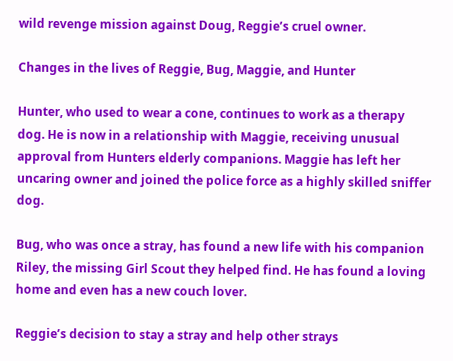wild revenge mission against Doug, Reggie’s cruel owner.

Changes in the lives of Reggie, Bug, Maggie, and Hunter

Hunter, who used to wear a cone, continues to work as a therapy dog. He is now in a relationship with Maggie, receiving unusual approval from Hunters elderly companions. Maggie has left her uncaring owner and joined the police force as a highly skilled sniffer dog.

Bug, who was once a stray, has found a new life with his companion Riley, the missing Girl Scout they helped find. He has found a loving home and even has a new couch lover.

Reggie’s decision to stay a stray and help other strays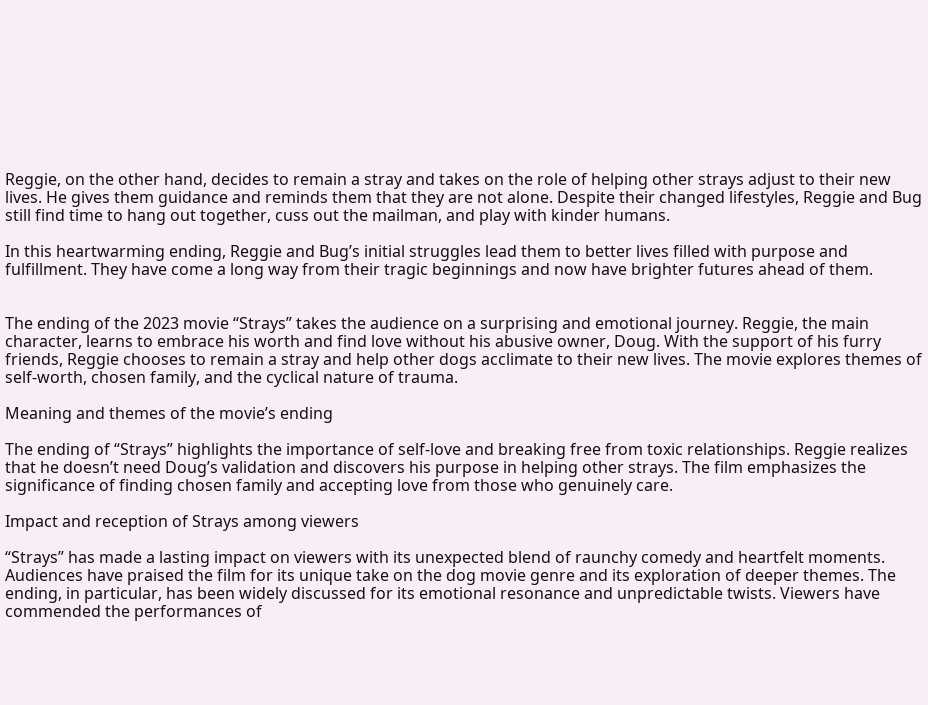Reggie, on the other hand, decides to remain a stray and takes on the role of helping other strays adjust to their new lives. He gives them guidance and reminds them that they are not alone. Despite their changed lifestyles, Reggie and Bug still find time to hang out together, cuss out the mailman, and play with kinder humans.

In this heartwarming ending, Reggie and Bug’s initial struggles lead them to better lives filled with purpose and fulfillment. They have come a long way from their tragic beginnings and now have brighter futures ahead of them.


The ending of the 2023 movie “Strays” takes the audience on a surprising and emotional journey. Reggie, the main character, learns to embrace his worth and find love without his abusive owner, Doug. With the support of his furry friends, Reggie chooses to remain a stray and help other dogs acclimate to their new lives. The movie explores themes of self-worth, chosen family, and the cyclical nature of trauma.

Meaning and themes of the movie’s ending

The ending of “Strays” highlights the importance of self-love and breaking free from toxic relationships. Reggie realizes that he doesn’t need Doug’s validation and discovers his purpose in helping other strays. The film emphasizes the significance of finding chosen family and accepting love from those who genuinely care.

Impact and reception of Strays among viewers

“Strays” has made a lasting impact on viewers with its unexpected blend of raunchy comedy and heartfelt moments. Audiences have praised the film for its unique take on the dog movie genre and its exploration of deeper themes. The ending, in particular, has been widely discussed for its emotional resonance and unpredictable twists. Viewers have commended the performances of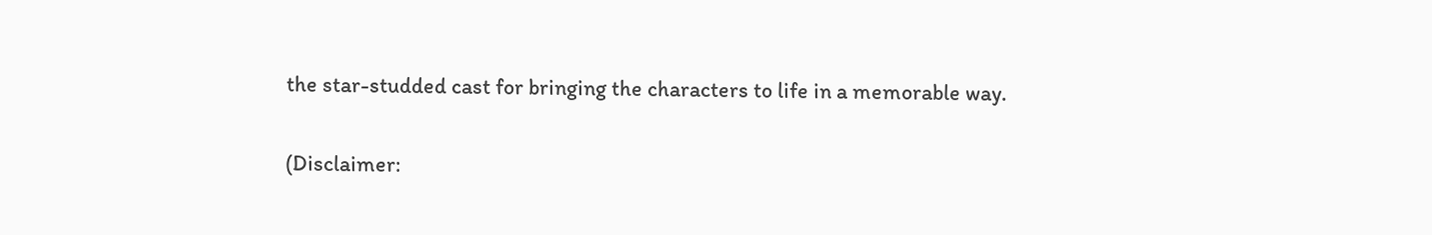the star-studded cast for bringing the characters to life in a memorable way.

(Disclaimer: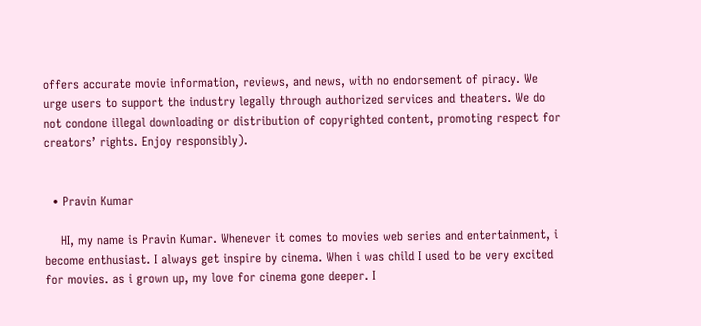offers accurate movie information, reviews, and news, with no endorsement of piracy. We urge users to support the industry legally through authorized services and theaters. We do not condone illegal downloading or distribution of copyrighted content, promoting respect for creators’ rights. Enjoy responsibly).


  • Pravin Kumar

    HI, my name is Pravin Kumar. Whenever it comes to movies web series and entertainment, i become enthusiast. I always get inspire by cinema. When i was child I used to be very excited for movies. as i grown up, my love for cinema gone deeper. I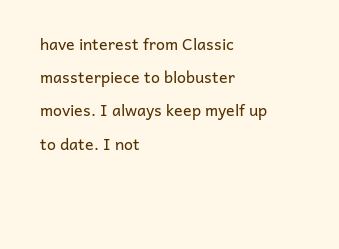have interest from Classic massterpiece to blobuster movies. I always keep myelf up to date. I not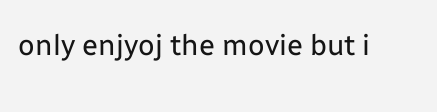only enjyoj the movie but i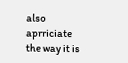also aprriciate the way it is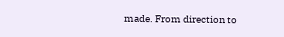made. From direction to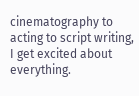cinematography to acting to script writing, I get excited about everything.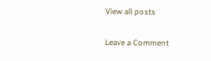View all posts

Leave a Comment